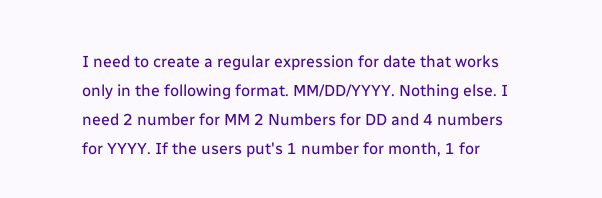I need to create a regular expression for date that works only in the following format. MM/DD/YYYY. Nothing else. I need 2 number for MM 2 Numbers for DD and 4 numbers for YYYY. If the users put's 1 number for month, 1 for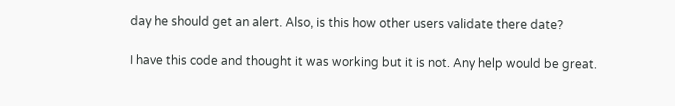day he should get an alert. Also, is this how other users validate there date?

I have this code and thought it was working but it is not. Any help would be great.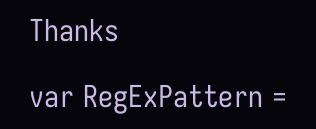Thanks

var RegExPattern =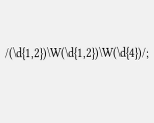/(\d{1,2})\W(\d{1,2})\W(\d{4})/;